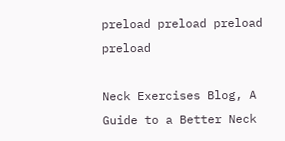preload preload preload preload

Neck Exercises Blog, A Guide to a Better Neck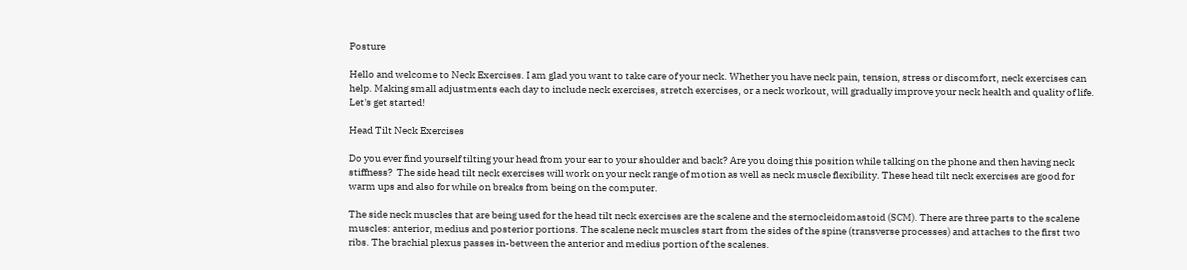Posture

Hello and welcome to Neck Exercises. I am glad you want to take care of your neck. Whether you have neck pain, tension, stress or discomfort, neck exercises can help. Making small adjustments each day to include neck exercises, stretch exercises, or a neck workout, will gradually improve your neck health and quality of life. Let's get started!

Head Tilt Neck Exercises

Do you ever find yourself tilting your head from your ear to your shoulder and back? Are you doing this position while talking on the phone and then having neck stiffness?  The side head tilt neck exercises will work on your neck range of motion as well as neck muscle flexibility. These head tilt neck exercises are good for warm ups and also for while on breaks from being on the computer.

The side neck muscles that are being used for the head tilt neck exercises are the scalene and the sternocleidomastoid (SCM). There are three parts to the scalene muscles: anterior, medius and posterior portions. The scalene neck muscles start from the sides of the spine (transverse processes) and attaches to the first two ribs. The brachial plexus passes in-between the anterior and medius portion of the scalenes.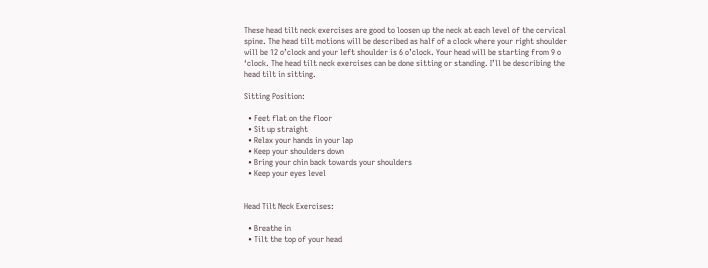These head tilt neck exercises are good to loosen up the neck at each level of the cervical spine. The head tilt motions will be described as half of a clock where your right shoulder will be 12 o’clock and your left shoulder is 6 o’clock. Your head will be starting from 9 o ‘clock. The head tilt neck exercises can be done sitting or standing. I’ll be describing the head tilt in sitting.

Sitting Position:

  • Feet flat on the floor
  • Sit up straight
  • Relax your hands in your lap
  • Keep your shoulders down
  • Bring your chin back towards your shoulders
  • Keep your eyes level


Head Tilt Neck Exercises:

  • Breathe in
  • Tilt the top of your head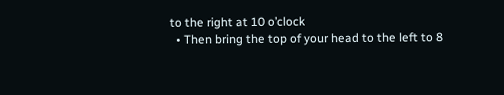to the right at 10 o’clock
  • Then bring the top of your head to the left to 8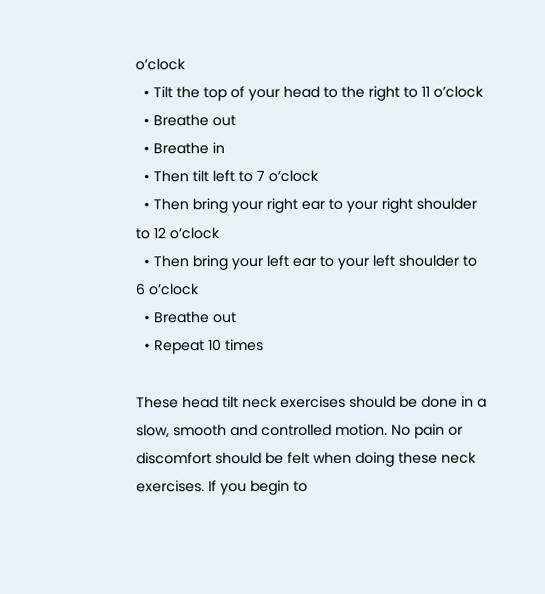o’clock
  • Tilt the top of your head to the right to 11 o’clock
  • Breathe out
  • Breathe in
  • Then tilt left to 7 o’clock
  • Then bring your right ear to your right shoulder to 12 o’clock
  • Then bring your left ear to your left shoulder to 6 o’clock
  • Breathe out
  • Repeat 10 times

These head tilt neck exercises should be done in a slow, smooth and controlled motion. No pain or discomfort should be felt when doing these neck exercises. If you begin to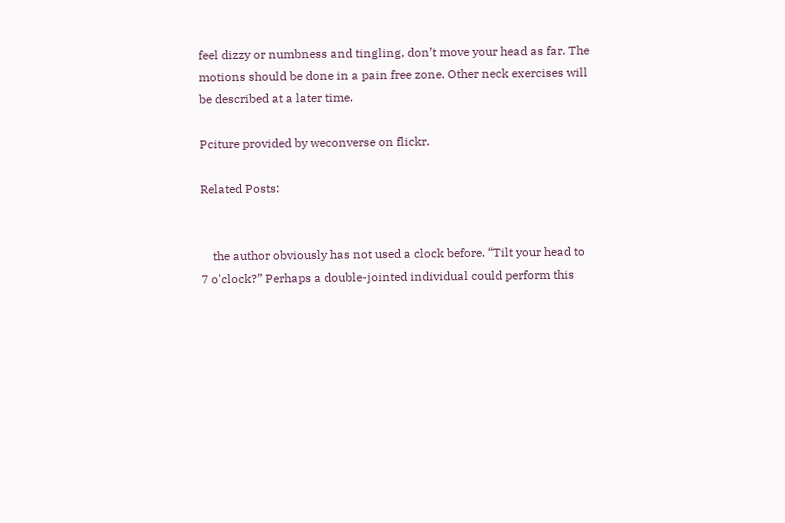feel dizzy or numbness and tingling, don’t move your head as far. The motions should be done in a pain free zone. Other neck exercises will be described at a later time.

Pciture provided by weconverse on flickr.

Related Posts:


    the author obviously has not used a clock before. “Tilt your head to 7 o'clock?” Perhaps a double-jointed individual could perform this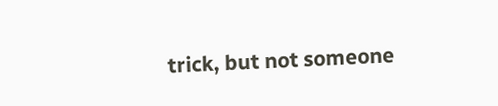trick, but not someone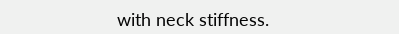with neck stiffness.